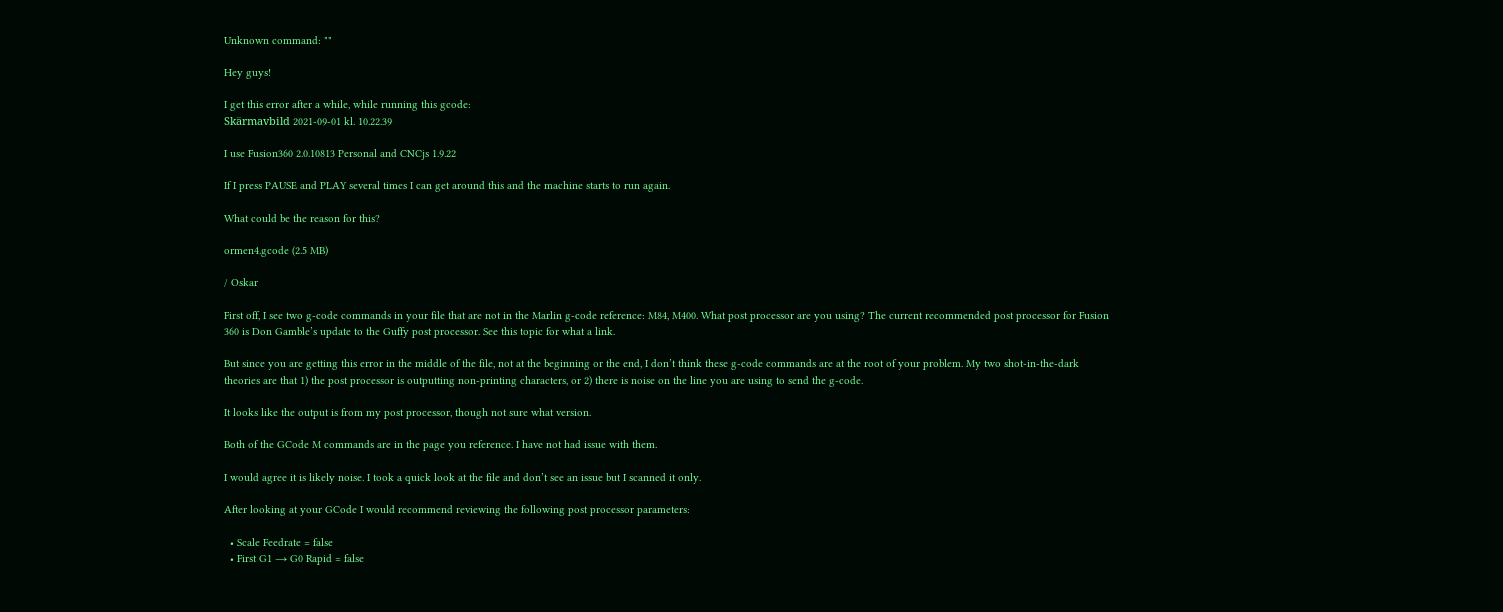Unknown command: ""

Hey guys!

I get this error after a while, while running this gcode:
Skärmavbild 2021-09-01 kl. 10.22.39

I use Fusion360 2.0.10813 Personal and CNCjs 1.9.22

If I press PAUSE and PLAY several times I can get around this and the machine starts to run again.

What could be the reason for this?

ormen4.gcode (2.5 MB)

/ Oskar

First off, I see two g-code commands in your file that are not in the Marlin g-code reference: M84, M400. What post processor are you using? The current recommended post processor for Fusion 360 is Don Gamble’s update to the Guffy post processor. See this topic for what a link.

But since you are getting this error in the middle of the file, not at the beginning or the end, I don’t think these g-code commands are at the root of your problem. My two shot-in-the-dark theories are that 1) the post processor is outputting non-printing characters, or 2) there is noise on the line you are using to send the g-code.

It looks like the output is from my post processor, though not sure what version.

Both of the GCode M commands are in the page you reference. I have not had issue with them.

I would agree it is likely noise. I took a quick look at the file and don’t see an issue but I scanned it only.

After looking at your GCode I would recommend reviewing the following post processor parameters:

  • Scale Feedrate = false
  • First G1 → G0 Rapid = false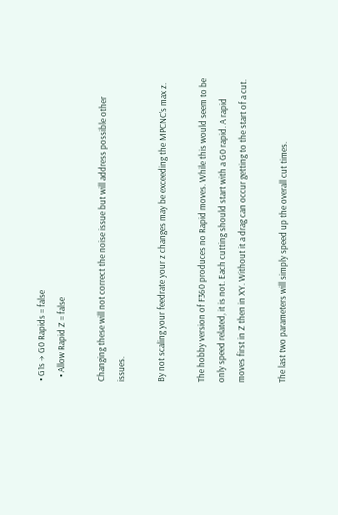• G1s → G0 Rapids = false
  • Allow Rapid Z = false

Changing these will not correct the noise issue but will address possible other issues.

By not scaling your feedrate your z changes may be exceeding the MPCNC’s max z.

The hobby version of F360 produces no Rapid moves. While this would seem to be only speed related, it is not. Each cutting should start with a G0 rapid. A rapid moves first in Z then in XY. Without it a drag can occur getting to the start of a cut.

The last two parameters will simply speed up the overall cut times.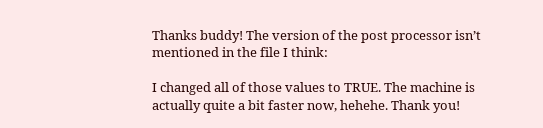Thanks buddy! The version of the post processor isn’t mentioned in the file I think:

I changed all of those values to TRUE. The machine is actually quite a bit faster now, hehehe. Thank you!